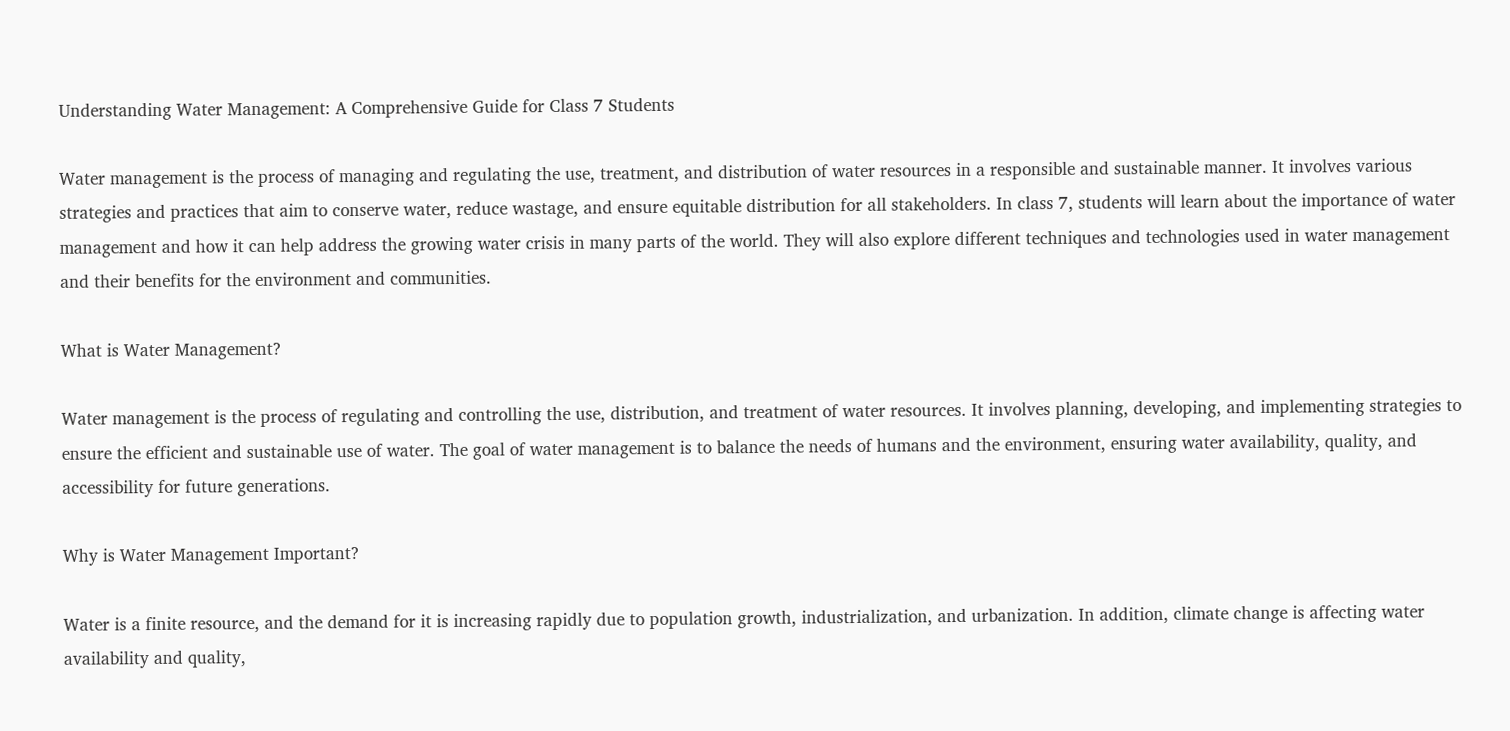Understanding Water Management: A Comprehensive Guide for Class 7 Students

Water management is the process of managing and regulating the use, treatment, and distribution of water resources in a responsible and sustainable manner. It involves various strategies and practices that aim to conserve water, reduce wastage, and ensure equitable distribution for all stakeholders. In class 7, students will learn about the importance of water management and how it can help address the growing water crisis in many parts of the world. They will also explore different techniques and technologies used in water management and their benefits for the environment and communities.

What is Water Management?

Water management is the process of regulating and controlling the use, distribution, and treatment of water resources. It involves planning, developing, and implementing strategies to ensure the efficient and sustainable use of water. The goal of water management is to balance the needs of humans and the environment, ensuring water availability, quality, and accessibility for future generations.

Why is Water Management Important?

Water is a finite resource, and the demand for it is increasing rapidly due to population growth, industrialization, and urbanization. In addition, climate change is affecting water availability and quality,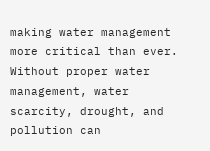making water management more critical than ever. Without proper water management, water scarcity, drought, and pollution can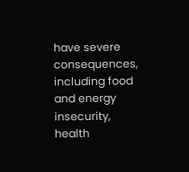have severe consequences, including food and energy insecurity, health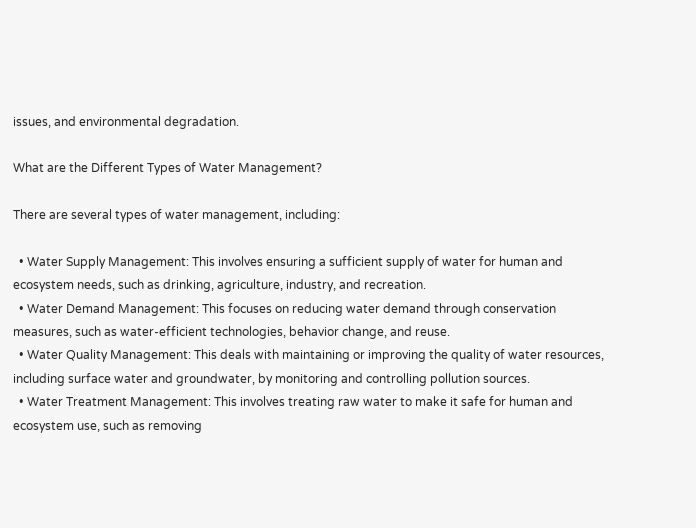issues, and environmental degradation.

What are the Different Types of Water Management?

There are several types of water management, including:

  • Water Supply Management: This involves ensuring a sufficient supply of water for human and ecosystem needs, such as drinking, agriculture, industry, and recreation.
  • Water Demand Management: This focuses on reducing water demand through conservation measures, such as water-efficient technologies, behavior change, and reuse.
  • Water Quality Management: This deals with maintaining or improving the quality of water resources, including surface water and groundwater, by monitoring and controlling pollution sources.
  • Water Treatment Management: This involves treating raw water to make it safe for human and ecosystem use, such as removing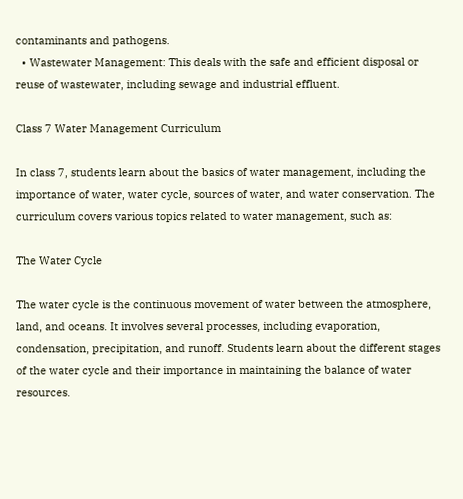contaminants and pathogens.
  • Wastewater Management: This deals with the safe and efficient disposal or reuse of wastewater, including sewage and industrial effluent.

Class 7 Water Management Curriculum

In class 7, students learn about the basics of water management, including the importance of water, water cycle, sources of water, and water conservation. The curriculum covers various topics related to water management, such as:

The Water Cycle

The water cycle is the continuous movement of water between the atmosphere, land, and oceans. It involves several processes, including evaporation, condensation, precipitation, and runoff. Students learn about the different stages of the water cycle and their importance in maintaining the balance of water resources.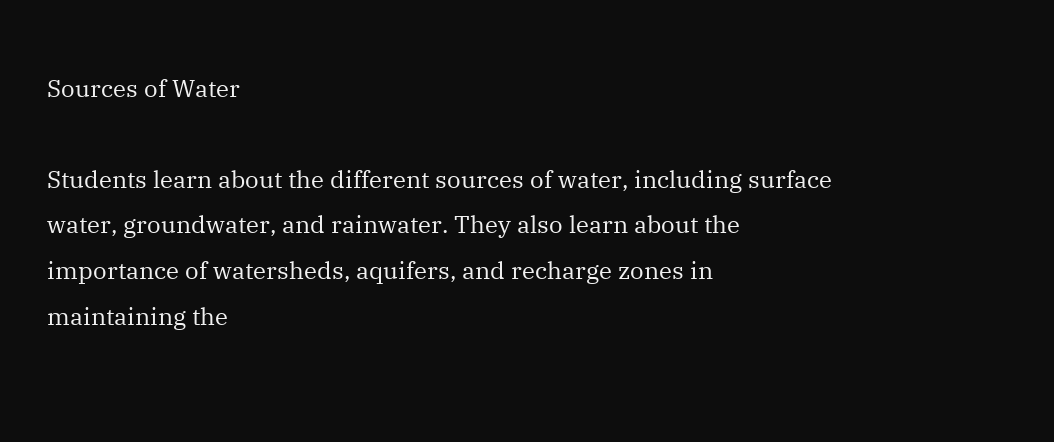Sources of Water

Students learn about the different sources of water, including surface water, groundwater, and rainwater. They also learn about the importance of watersheds, aquifers, and recharge zones in maintaining the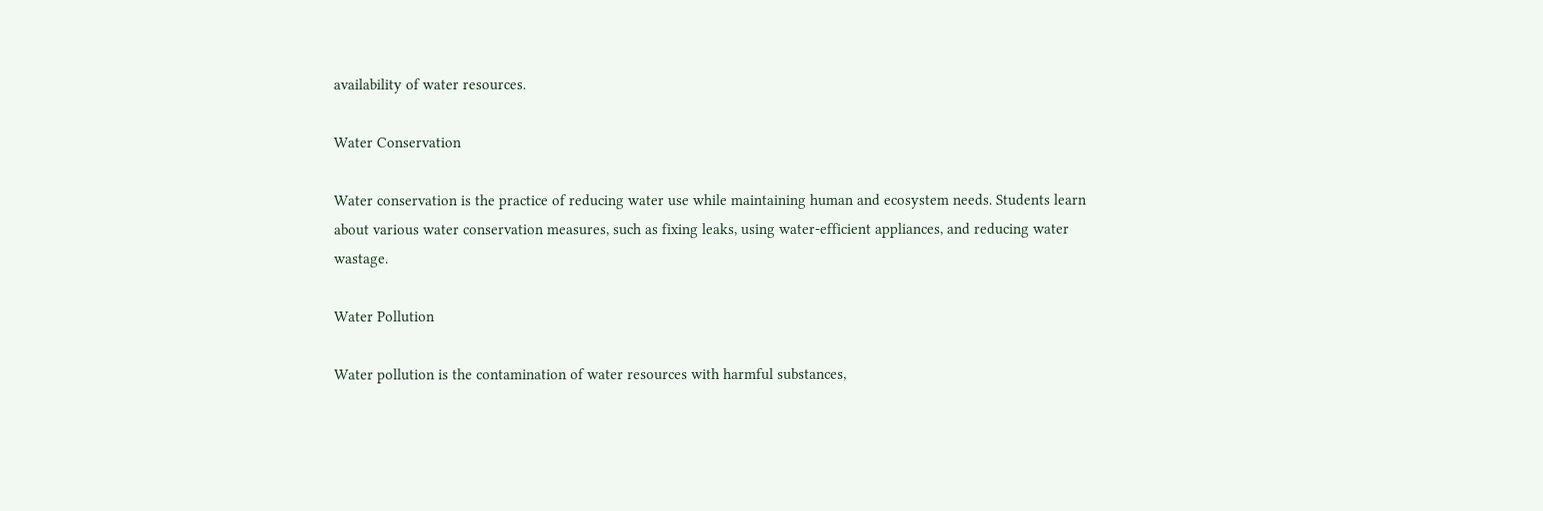availability of water resources.

Water Conservation

Water conservation is the practice of reducing water use while maintaining human and ecosystem needs. Students learn about various water conservation measures, such as fixing leaks, using water-efficient appliances, and reducing water wastage.

Water Pollution

Water pollution is the contamination of water resources with harmful substances,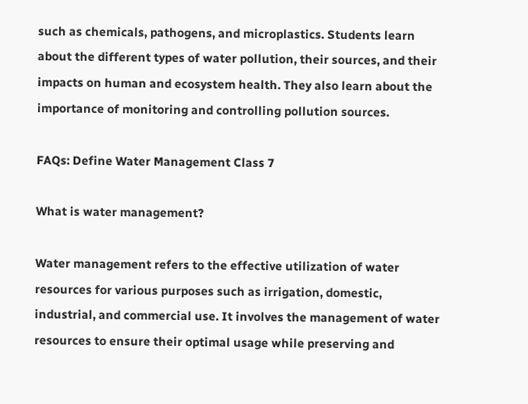such as chemicals, pathogens, and microplastics. Students learn about the different types of water pollution, their sources, and their impacts on human and ecosystem health. They also learn about the importance of monitoring and controlling pollution sources.

FAQs: Define Water Management Class 7

What is water management?

Water management refers to the effective utilization of water resources for various purposes such as irrigation, domestic, industrial, and commercial use. It involves the management of water resources to ensure their optimal usage while preserving and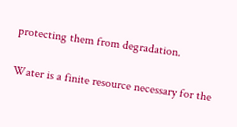protecting them from degradation.

Water is a finite resource necessary for the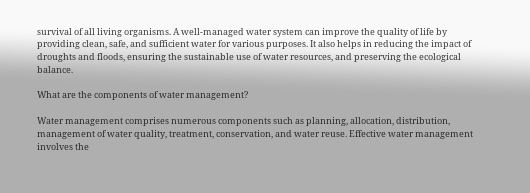survival of all living organisms. A well-managed water system can improve the quality of life by providing clean, safe, and sufficient water for various purposes. It also helps in reducing the impact of droughts and floods, ensuring the sustainable use of water resources, and preserving the ecological balance.

What are the components of water management?

Water management comprises numerous components such as planning, allocation, distribution, management of water quality, treatment, conservation, and water reuse. Effective water management involves the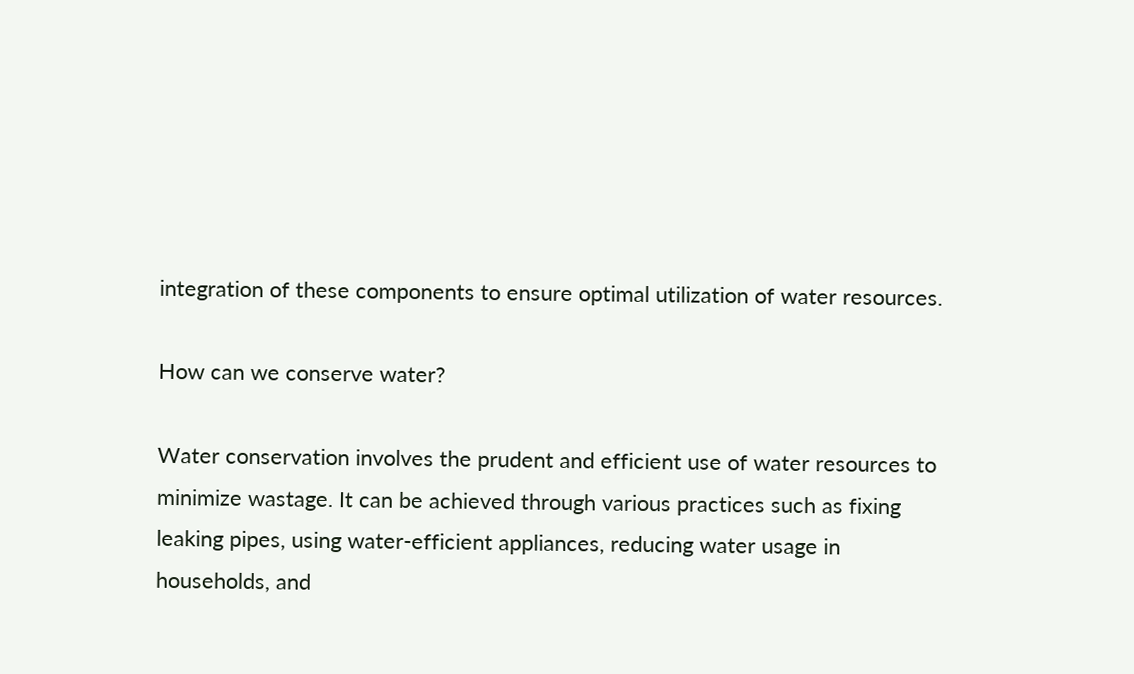integration of these components to ensure optimal utilization of water resources.

How can we conserve water?

Water conservation involves the prudent and efficient use of water resources to minimize wastage. It can be achieved through various practices such as fixing leaking pipes, using water-efficient appliances, reducing water usage in households, and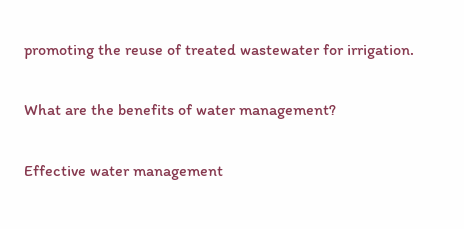promoting the reuse of treated wastewater for irrigation.

What are the benefits of water management?

Effective water management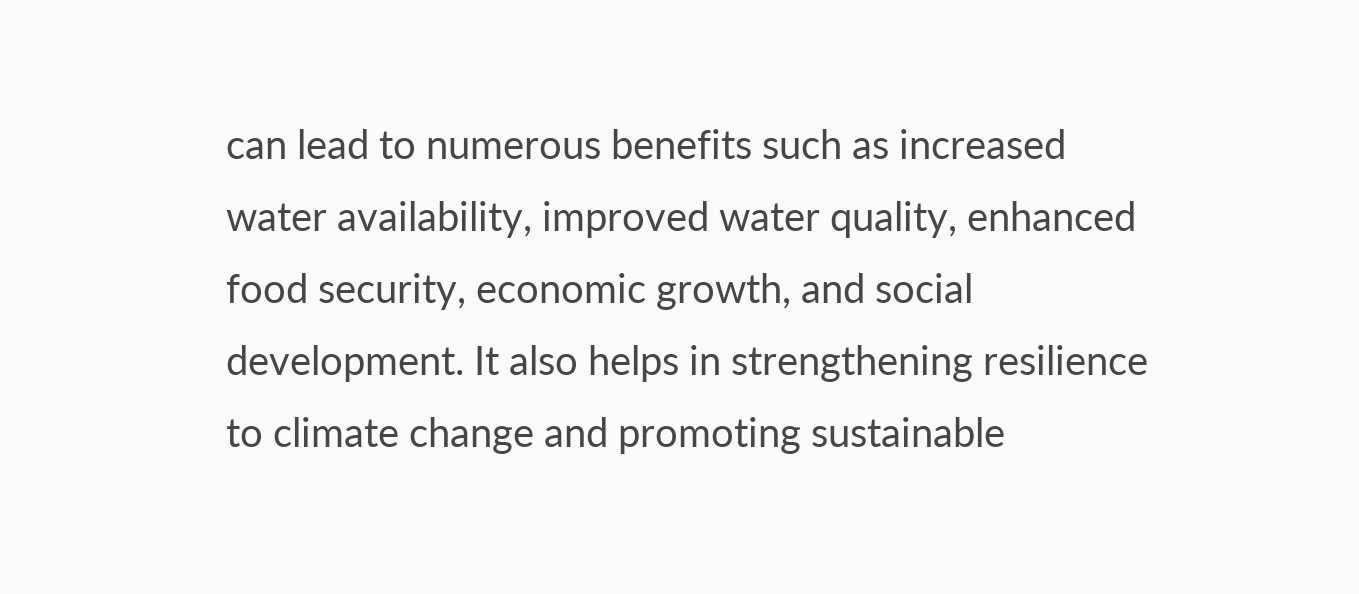can lead to numerous benefits such as increased water availability, improved water quality, enhanced food security, economic growth, and social development. It also helps in strengthening resilience to climate change and promoting sustainable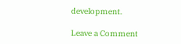development.

Leave a Comment